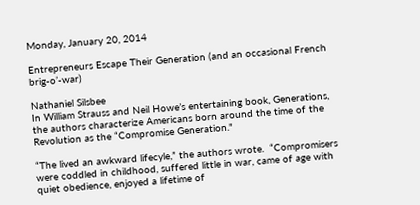Monday, January 20, 2014

Entrepreneurs Escape Their Generation (and an occasional French brig-o’-war)

Nathaniel Silsbee
In William Strauss and Neil Howe’s entertaining book, Generations, the authors characterize Americans born around the time of the Revolution as the “Compromise Generation."

“The lived an awkward lifecyle,” the authors wrote.  “Compromisers were coddled in childhood, suffered little in war, came of age with quiet obedience, enjoyed a lifetime of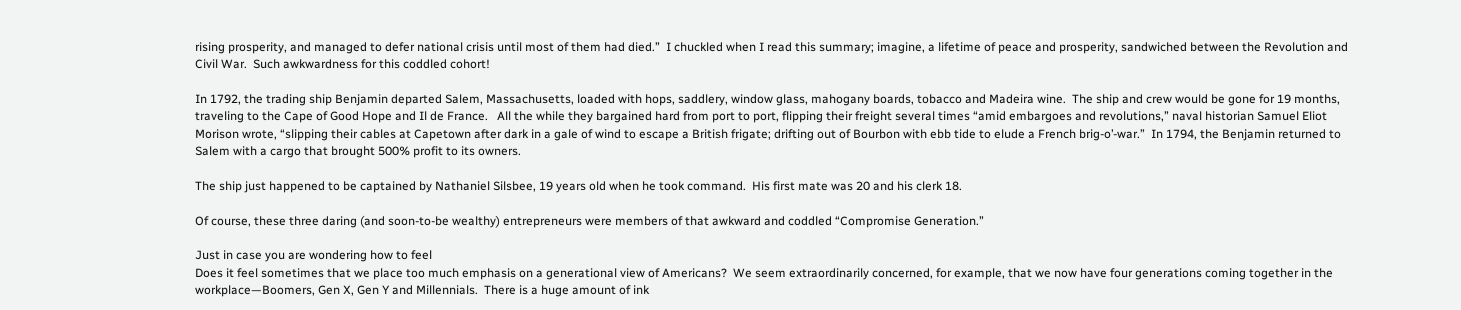rising prosperity, and managed to defer national crisis until most of them had died.”  I chuckled when I read this summary; imagine, a lifetime of peace and prosperity, sandwiched between the Revolution and Civil War.  Such awkwardness for this coddled cohort!

In 1792, the trading ship Benjamin departed Salem, Massachusetts, loaded with hops, saddlery, window glass, mahogany boards, tobacco and Madeira wine.  The ship and crew would be gone for 19 months, traveling to the Cape of Good Hope and Il de France.   All the while they bargained hard from port to port, flipping their freight several times “amid embargoes and revolutions,” naval historian Samuel Eliot Morison wrote, “slipping their cables at Capetown after dark in a gale of wind to escape a British frigate; drifting out of Bourbon with ebb tide to elude a French brig-o’-war.”  In 1794, the Benjamin returned to Salem with a cargo that brought 500% profit to its owners.

The ship just happened to be captained by Nathaniel Silsbee, 19 years old when he took command.  His first mate was 20 and his clerk 18.

Of course, these three daring (and soon-to-be wealthy) entrepreneurs were members of that awkward and coddled “Compromise Generation.”

Just in case you are wondering how to feel
Does it feel sometimes that we place too much emphasis on a generational view of Americans?  We seem extraordinarily concerned, for example, that we now have four generations coming together in the workplace—Boomers, Gen X, Gen Y and Millennials.  There is a huge amount of ink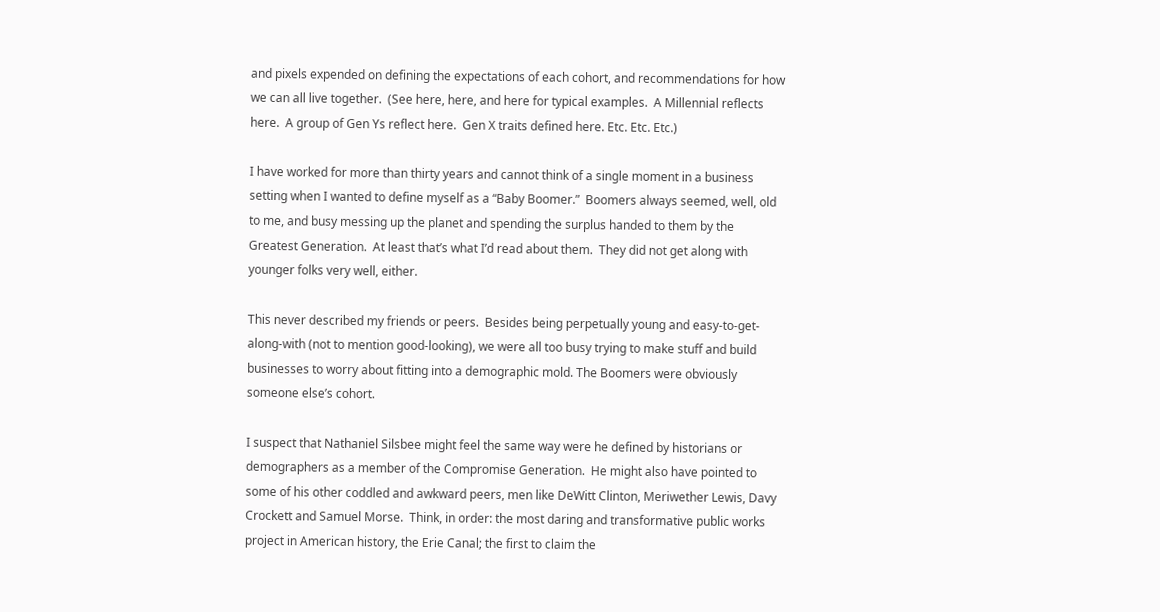and pixels expended on defining the expectations of each cohort, and recommendations for how we can all live together.  (See here, here, and here for typical examples.  A Millennial reflects here.  A group of Gen Ys reflect here.  Gen X traits defined here. Etc. Etc. Etc.)

I have worked for more than thirty years and cannot think of a single moment in a business setting when I wanted to define myself as a “Baby Boomer.”  Boomers always seemed, well, old to me, and busy messing up the planet and spending the surplus handed to them by the Greatest Generation.  At least that’s what I’d read about them.  They did not get along with younger folks very well, either.

This never described my friends or peers.  Besides being perpetually young and easy-to-get-along-with (not to mention good-looking), we were all too busy trying to make stuff and build businesses to worry about fitting into a demographic mold. The Boomers were obviously someone else’s cohort.

I suspect that Nathaniel Silsbee might feel the same way were he defined by historians or demographers as a member of the Compromise Generation.  He might also have pointed to some of his other coddled and awkward peers, men like DeWitt Clinton, Meriwether Lewis, Davy Crockett and Samuel Morse.  Think, in order: the most daring and transformative public works project in American history, the Erie Canal; the first to claim the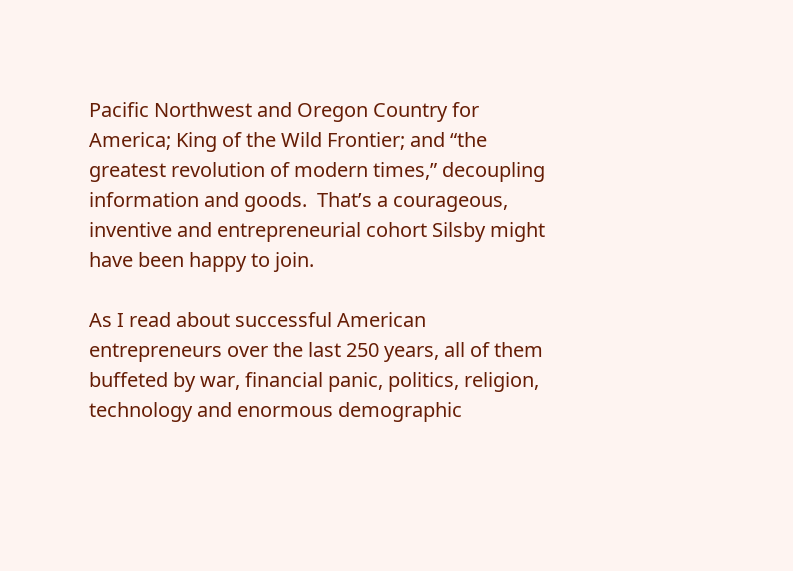Pacific Northwest and Oregon Country for America; King of the Wild Frontier; and “the greatest revolution of modern times,” decoupling information and goods.  That’s a courageous, inventive and entrepreneurial cohort Silsby might have been happy to join.

As I read about successful American entrepreneurs over the last 250 years, all of them buffeted by war, financial panic, politics, religion, technology and enormous demographic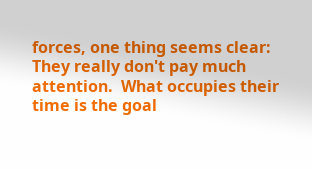forces, one thing seems clear: They really don't pay much attention.  What occupies their time is the goal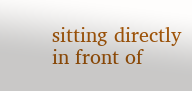sitting directly in front of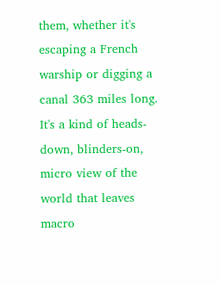them, whether it's escaping a French warship or digging a canal 363 miles long.  It's a kind of heads-down, blinders-on, micro view of the world that leaves macro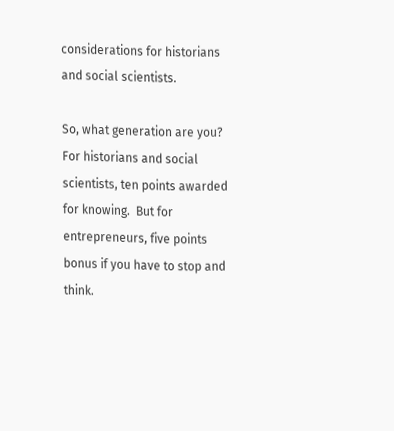considerations for historians and social scientists.

So, what generation are you?  For historians and social scientists, ten points awarded for knowing.  But for entrepreneurs, five points bonus if you have to stop and think.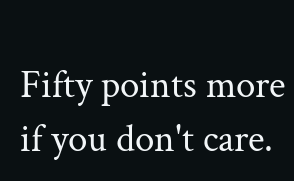Fifty points more if you don't care.